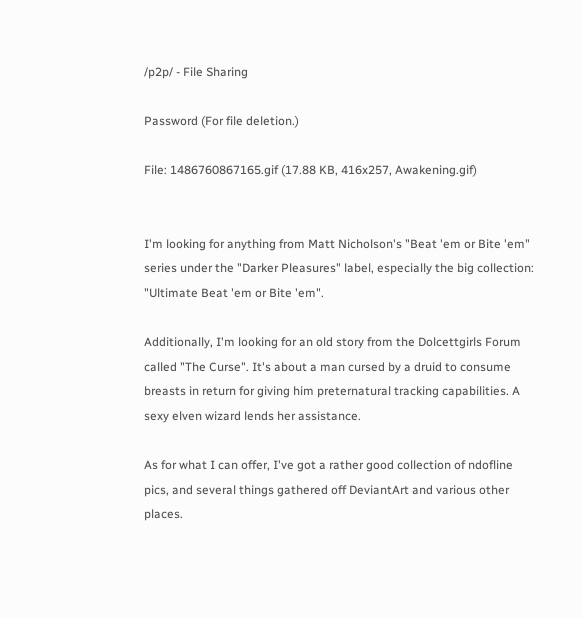/p2p/ - File Sharing

Password (For file deletion.)

File: 1486760867165.gif (17.88 KB, 416x257, Awakening.gif)


I'm looking for anything from Matt Nicholson's "Beat 'em or Bite 'em" series under the "Darker Pleasures" label, especially the big collection: "Ultimate Beat 'em or Bite 'em".

Additionally, I'm looking for an old story from the Dolcettgirls Forum called "The Curse". It's about a man cursed by a druid to consume breasts in return for giving him preternatural tracking capabilities. A sexy elven wizard lends her assistance.

As for what I can offer, I've got a rather good collection of ndofline pics, and several things gathered off DeviantArt and various other places.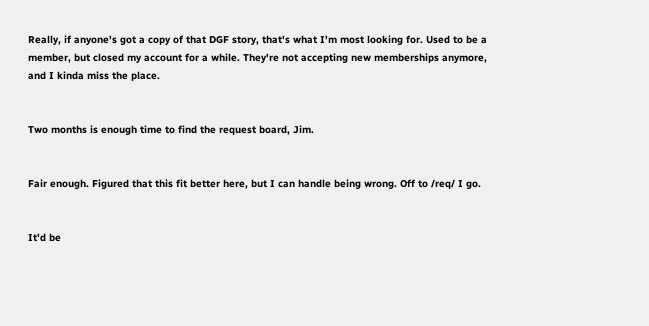Really, if anyone's got a copy of that DGF story, that's what I'm most looking for. Used to be a member, but closed my account for a while. They're not accepting new memberships anymore, and I kinda miss the place.


Two months is enough time to find the request board, Jim.


Fair enough. Figured that this fit better here, but I can handle being wrong. Off to /req/ I go.


It'd be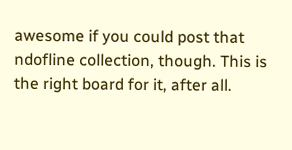awesome if you could post that ndofline collection, though. This is the right board for it, after all.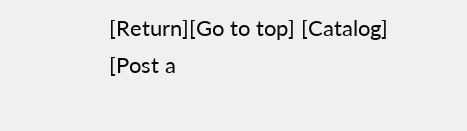[Return][Go to top] [Catalog] [Post a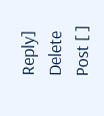Reply]
Delete Post [ ]